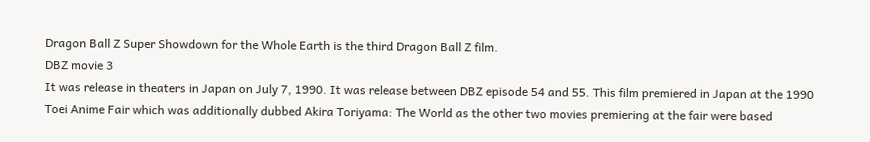Dragon Ball Z Super Showdown for the Whole Earth is the third Dragon Ball Z film.
DBZ movie 3
It was release in theaters in Japan on July 7, 1990. It was release between DBZ episode 54 and 55. This film premiered in Japan at the 1990 Toei Anime Fair which was additionally dubbed Akira Toriyama: The World as the other two movies premiering at the fair were based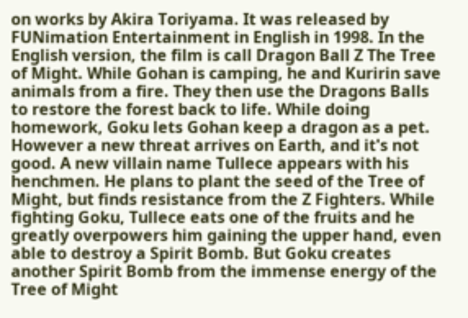on works by Akira Toriyama. It was released by FUNimation Entertainment in English in 1998. In the English version, the film is call Dragon Ball Z The Tree of Might. While Gohan is camping, he and Kuririn save animals from a fire. They then use the Dragons Balls to restore the forest back to life. While doing homework, Goku lets Gohan keep a dragon as a pet. However a new threat arrives on Earth, and it's not good. A new villain name Tullece appears with his henchmen. He plans to plant the seed of the Tree of Might, but finds resistance from the Z Fighters. While fighting Goku, Tullece eats one of the fruits and he greatly overpowers him gaining the upper hand, even able to destroy a Spirit Bomb. But Goku creates another Spirit Bomb from the immense energy of the Tree of Might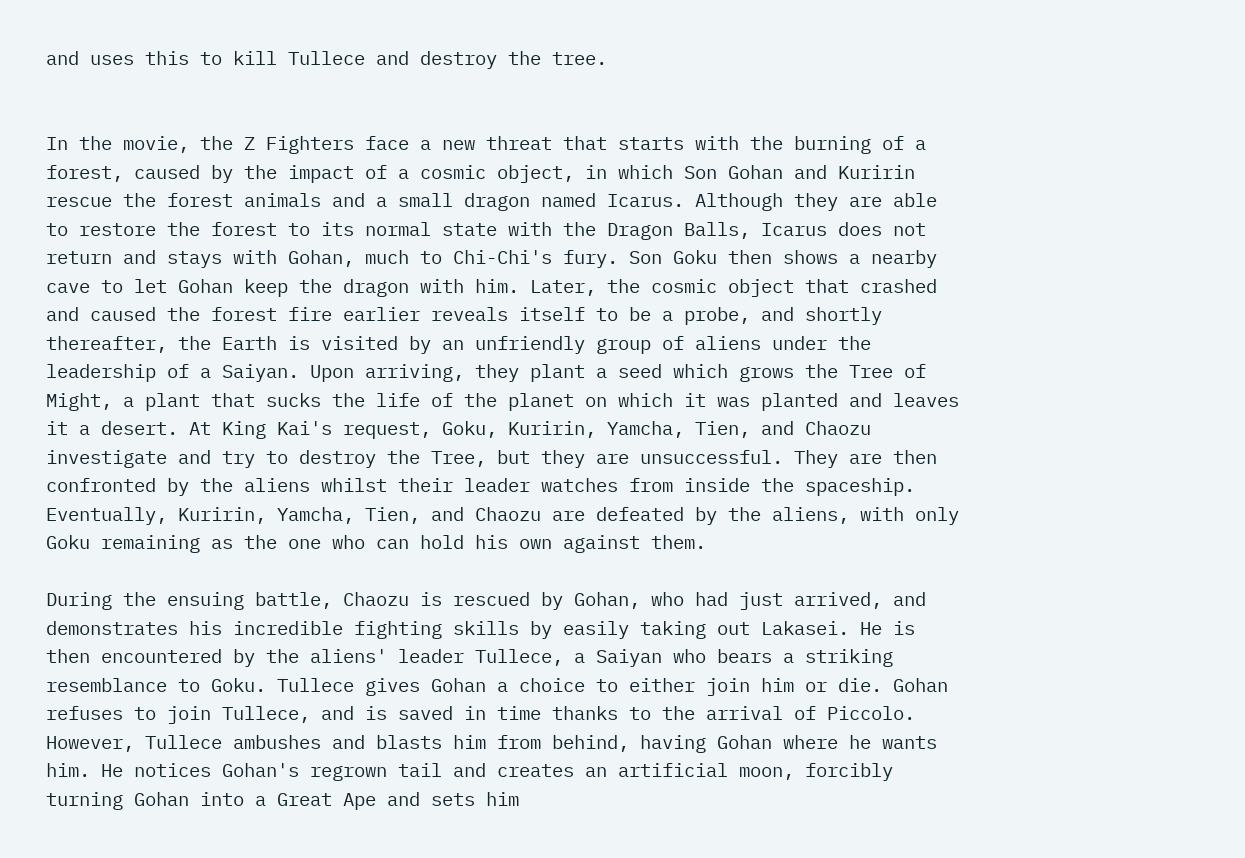and uses this to kill Tullece and destroy the tree.


In the movie, the Z Fighters face a new threat that starts with the burning of a forest, caused by the impact of a cosmic object, in which Son Gohan and Kuririn rescue the forest animals and a small dragon named Icarus. Although they are able to restore the forest to its normal state with the Dragon Balls, Icarus does not return and stays with Gohan, much to Chi-Chi's fury. Son Goku then shows a nearby cave to let Gohan keep the dragon with him. Later, the cosmic object that crashed and caused the forest fire earlier reveals itself to be a probe, and shortly thereafter, the Earth is visited by an unfriendly group of aliens under the leadership of a Saiyan. Upon arriving, they plant a seed which grows the Tree of Might, a plant that sucks the life of the planet on which it was planted and leaves it a desert. At King Kai's request, Goku, Kuririn, Yamcha, Tien, and Chaozu investigate and try to destroy the Tree, but they are unsuccessful. They are then confronted by the aliens whilst their leader watches from inside the spaceship. Eventually, Kuririn, Yamcha, Tien, and Chaozu are defeated by the aliens, with only Goku remaining as the one who can hold his own against them.

During the ensuing battle, Chaozu is rescued by Gohan, who had just arrived, and demonstrates his incredible fighting skills by easily taking out Lakasei. He is then encountered by the aliens' leader Tullece, a Saiyan who bears a striking resemblance to Goku. Tullece gives Gohan a choice to either join him or die. Gohan refuses to join Tullece, and is saved in time thanks to the arrival of Piccolo. However, Tullece ambushes and blasts him from behind, having Gohan where he wants him. He notices Gohan's regrown tail and creates an artificial moon, forcibly turning Gohan into a Great Ape and sets him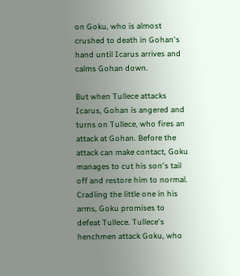on Goku, who is almost crushed to death in Gohan's hand until Icarus arrives and calms Gohan down.

But when Tullece attacks Icarus, Gohan is angered and turns on Tullece, who fires an attack at Gohan. Before the attack can make contact, Goku manages to cut his son's tail off and restore him to normal. Cradling the little one in his arms, Goku promises to defeat Tullece. Tullece's henchmen attack Goku, who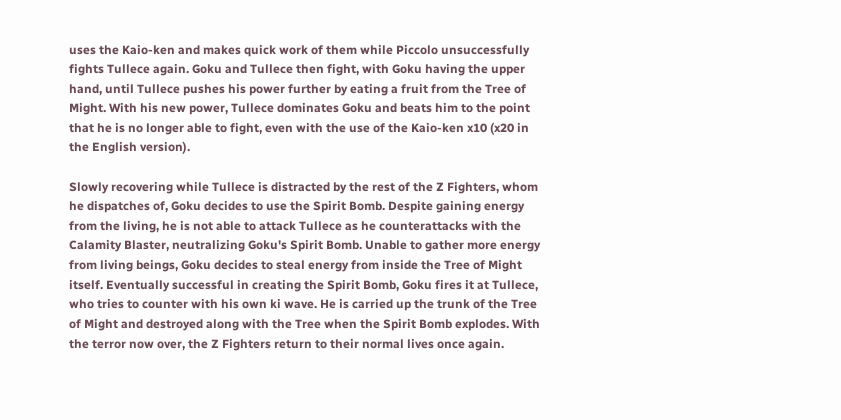uses the Kaio-ken and makes quick work of them while Piccolo unsuccessfully fights Tullece again. Goku and Tullece then fight, with Goku having the upper hand, until Tullece pushes his power further by eating a fruit from the Tree of Might. With his new power, Tullece dominates Goku and beats him to the point that he is no longer able to fight, even with the use of the Kaio-ken x10 (x20 in the English version).

Slowly recovering while Tullece is distracted by the rest of the Z Fighters, whom he dispatches of, Goku decides to use the Spirit Bomb. Despite gaining energy from the living, he is not able to attack Tullece as he counterattacks with the Calamity Blaster, neutralizing Goku's Spirit Bomb. Unable to gather more energy from living beings, Goku decides to steal energy from inside the Tree of Might itself. Eventually successful in creating the Spirit Bomb, Goku fires it at Tullece, who tries to counter with his own ki wave. He is carried up the trunk of the Tree of Might and destroyed along with the Tree when the Spirit Bomb explodes. With the terror now over, the Z Fighters return to their normal lives once again.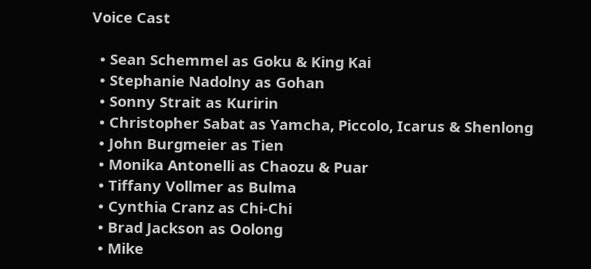Voice Cast

  • Sean Schemmel as Goku & King Kai
  • Stephanie Nadolny as Gohan
  • Sonny Strait as Kuririn
  • Christopher Sabat as Yamcha, Piccolo, Icarus & Shenlong
  • John Burgmeier as Tien
  • Monika Antonelli as Chaozu & Puar
  • Tiffany Vollmer as Bulma
  • Cynthia Cranz as Chi-Chi
  • Brad Jackson as Oolong
  • Mike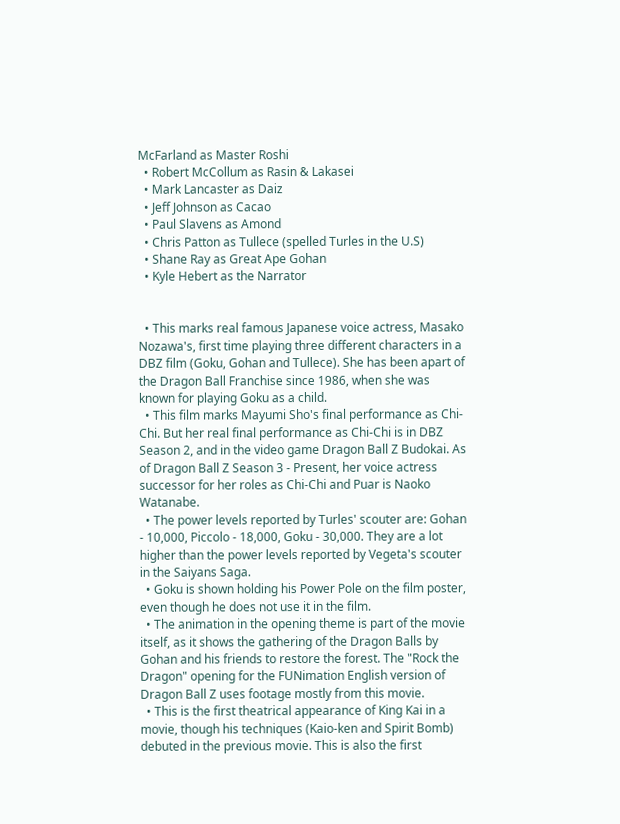McFarland as Master Roshi
  • Robert McCollum as Rasin & Lakasei
  • Mark Lancaster as Daiz
  • Jeff Johnson as Cacao
  • Paul Slavens as Amond
  • Chris Patton as Tullece (spelled Turles in the U.S)
  • Shane Ray as Great Ape Gohan
  • Kyle Hebert as the Narrator


  • This marks real famous Japanese voice actress, Masako Nozawa's, first time playing three different characters in a DBZ film (Goku, Gohan and Tullece). She has been apart of the Dragon Ball Franchise since 1986, when she was known for playing Goku as a child.
  • This film marks Mayumi Sho's final performance as Chi-Chi. But her real final performance as Chi-Chi is in DBZ Season 2, and in the video game Dragon Ball Z Budokai. As of Dragon Ball Z Season 3 - Present, her voice actress successor for her roles as Chi-Chi and Puar is Naoko Watanabe.
  • The power levels reported by Turles' scouter are: Gohan - 10,000, Piccolo - 18,000, Goku - 30,000. They are a lot higher than the power levels reported by Vegeta's scouter in the Saiyans Saga.
  • Goku is shown holding his Power Pole on the film poster, even though he does not use it in the film.
  • The animation in the opening theme is part of the movie itself, as it shows the gathering of the Dragon Balls by Gohan and his friends to restore the forest. The "Rock the Dragon" opening for the FUNimation English version of Dragon Ball Z uses footage mostly from this movie.
  • This is the first theatrical appearance of King Kai in a movie, though his techniques (Kaio-ken and Spirit Bomb) debuted in the previous movie. This is also the first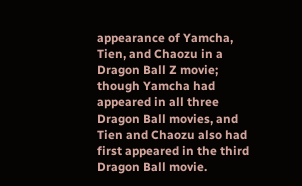appearance of Yamcha, Tien, and Chaozu in a Dragon Ball Z movie; though Yamcha had appeared in all three Dragon Ball movies, and Tien and Chaozu also had first appeared in the third Dragon Ball movie.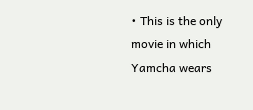• This is the only movie in which Yamcha wears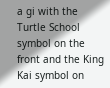a gi with the Turtle School symbol on the front and the King Kai symbol on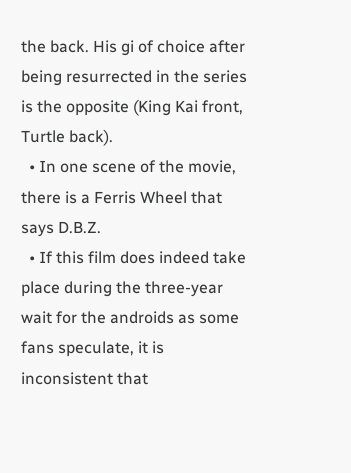the back. His gi of choice after being resurrected in the series is the opposite (King Kai front, Turtle back).
  • In one scene of the movie, there is a Ferris Wheel that says D.B.Z.
  • If this film does indeed take place during the three-year wait for the androids as some fans speculate, it is inconsistent that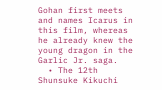Gohan first meets and names Icarus in this film, whereas he already knew the young dragon in the Garlic Jr. saga.
  • The 12th Shunsuke Kikuchi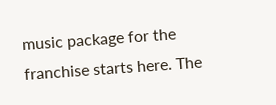music package for the franchise starts here. The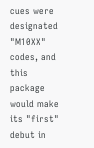cues were designated "M10XX" codes, and this package would make its "first" debut in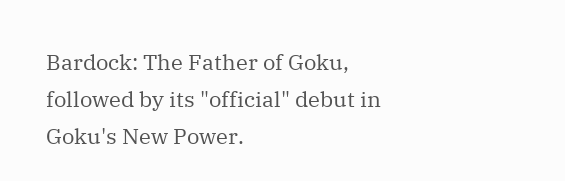Bardock: The Father of Goku, followed by its "official" debut in Goku's New Power.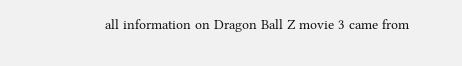all information on Dragon Ball Z movie 3 came from